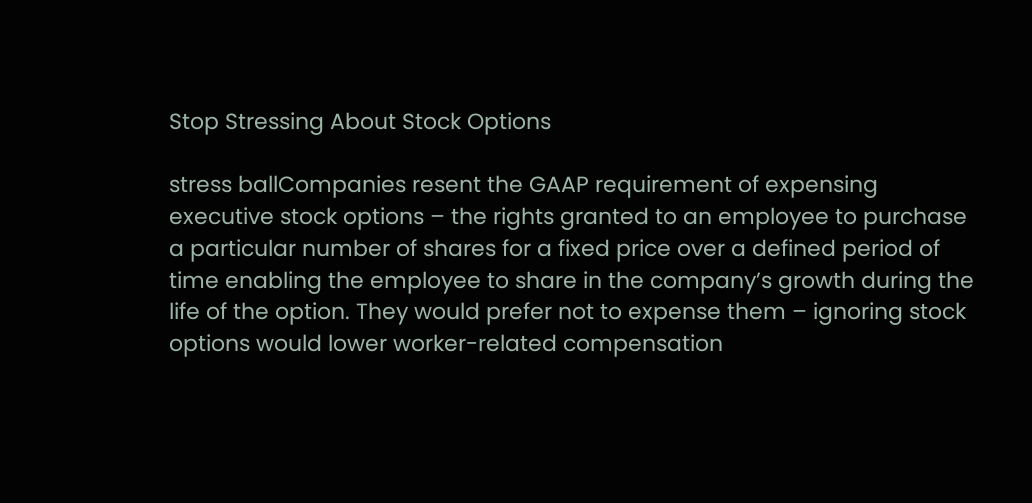Stop Stressing About Stock Options

stress ballCompanies resent the GAAP requirement of expensing executive stock options – the rights granted to an employee to purchase a particular number of shares for a fixed price over a defined period of time enabling the employee to share in the company’s growth during the life of the option. They would prefer not to expense them – ignoring stock options would lower worker-related compensation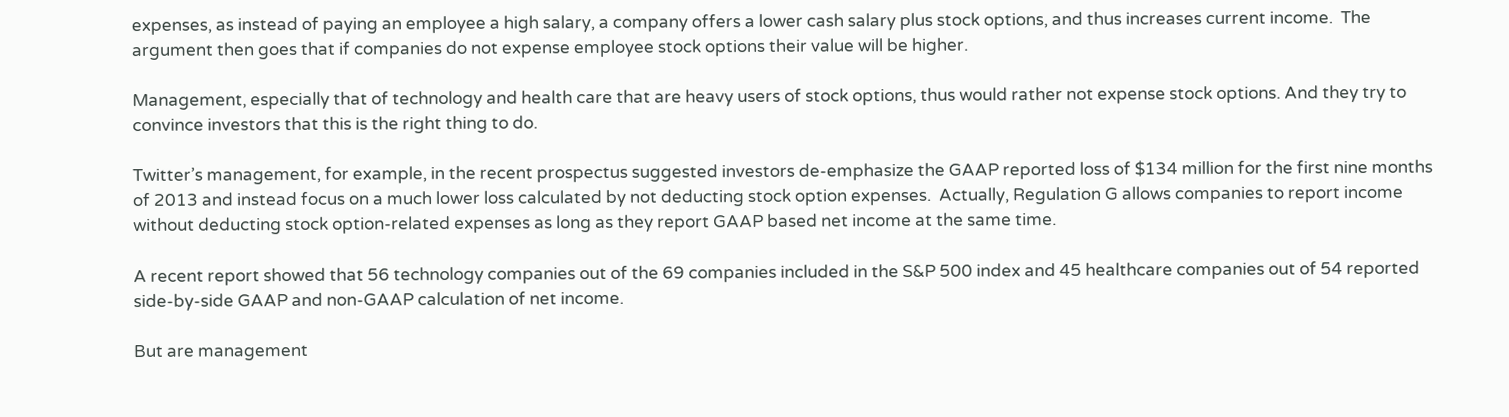expenses, as instead of paying an employee a high salary, a company offers a lower cash salary plus stock options, and thus increases current income.  The argument then goes that if companies do not expense employee stock options their value will be higher.

Management, especially that of technology and health care that are heavy users of stock options, thus would rather not expense stock options. And they try to convince investors that this is the right thing to do.

Twitter’s management, for example, in the recent prospectus suggested investors de-emphasize the GAAP reported loss of $134 million for the first nine months of 2013 and instead focus on a much lower loss calculated by not deducting stock option expenses.  Actually, Regulation G allows companies to report income without deducting stock option-related expenses as long as they report GAAP based net income at the same time.

A recent report showed that 56 technology companies out of the 69 companies included in the S&P 500 index and 45 healthcare companies out of 54 reported side-by-side GAAP and non-GAAP calculation of net income.

But are management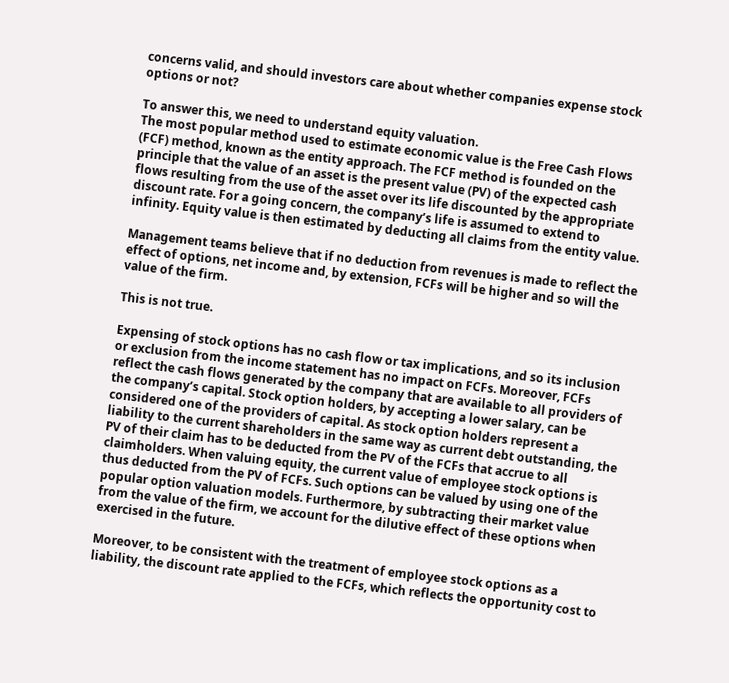concerns valid, and should investors care about whether companies expense stock options or not?

To answer this, we need to understand equity valuation.
The most popular method used to estimate economic value is the Free Cash Flows (FCF) method, known as the entity approach. The FCF method is founded on the principle that the value of an asset is the present value (PV) of the expected cash flows resulting from the use of the asset over its life discounted by the appropriate discount rate. For a going concern, the company’s life is assumed to extend to infinity. Equity value is then estimated by deducting all claims from the entity value.

Management teams believe that if no deduction from revenues is made to reflect the effect of options, net income and, by extension, FCFs will be higher and so will the value of the firm.

This is not true.

Expensing of stock options has no cash flow or tax implications, and so its inclusion or exclusion from the income statement has no impact on FCFs. Moreover, FCFs reflect the cash flows generated by the company that are available to all providers of the company’s capital. Stock option holders, by accepting a lower salary, can be considered one of the providers of capital. As stock option holders represent a liability to the current shareholders in the same way as current debt outstanding, the PV of their claim has to be deducted from the PV of the FCFs that accrue to all claimholders. When valuing equity, the current value of employee stock options is thus deducted from the PV of FCFs. Such options can be valued by using one of the popular option valuation models. Furthermore, by subtracting their market value from the value of the firm, we account for the dilutive effect of these options when exercised in the future.

Moreover, to be consistent with the treatment of employee stock options as a liability, the discount rate applied to the FCFs, which reflects the opportunity cost to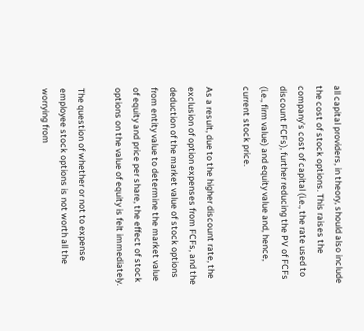all capital providers, in theory, should also include the cost of stock options. This raises the company’s cost of capital (i.e., the rate used to discount FCFs), further reducing the PV of FCFs (i.e., firm value) and equity value and, hence, current stock price.

As a result, due to the higher discount rate, the exclusion of option expenses from FCFs, and the deduction of the market value of stock options from entity value to determine the market value of equity and price per share, the effect of stock options on the value of equity is felt immediately.

The question of whether or not to expense employee stock options is not worth all the worrying from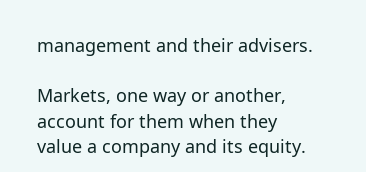management and their advisers.

Markets, one way or another, account for them when they value a company and its equity.